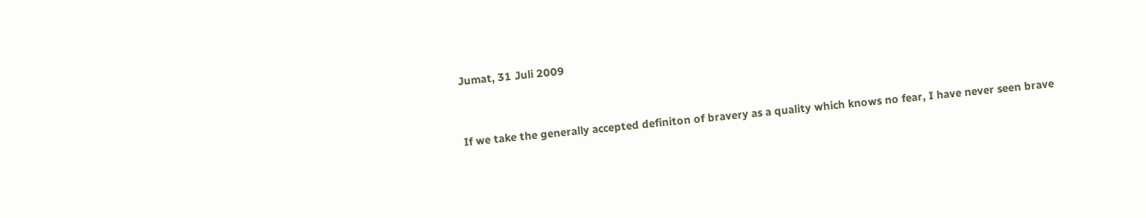Jumat, 31 Juli 2009


If we take the generally accepted definiton of bravery as a quality which knows no fear, I have never seen brave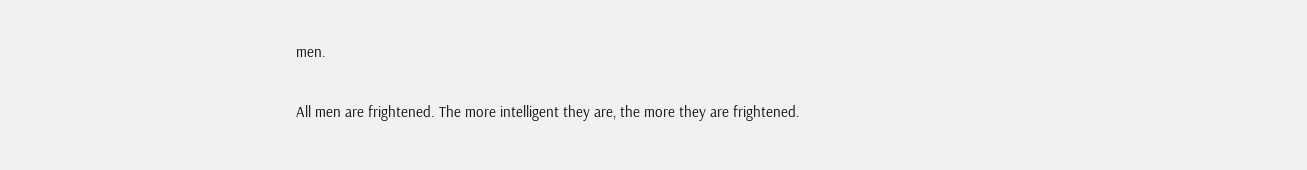men.

All men are frightened. The more intelligent they are, the more they are frightened.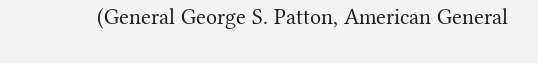(General George S. Patton, American General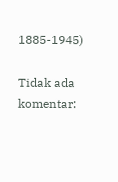1885-1945)

Tidak ada komentar: